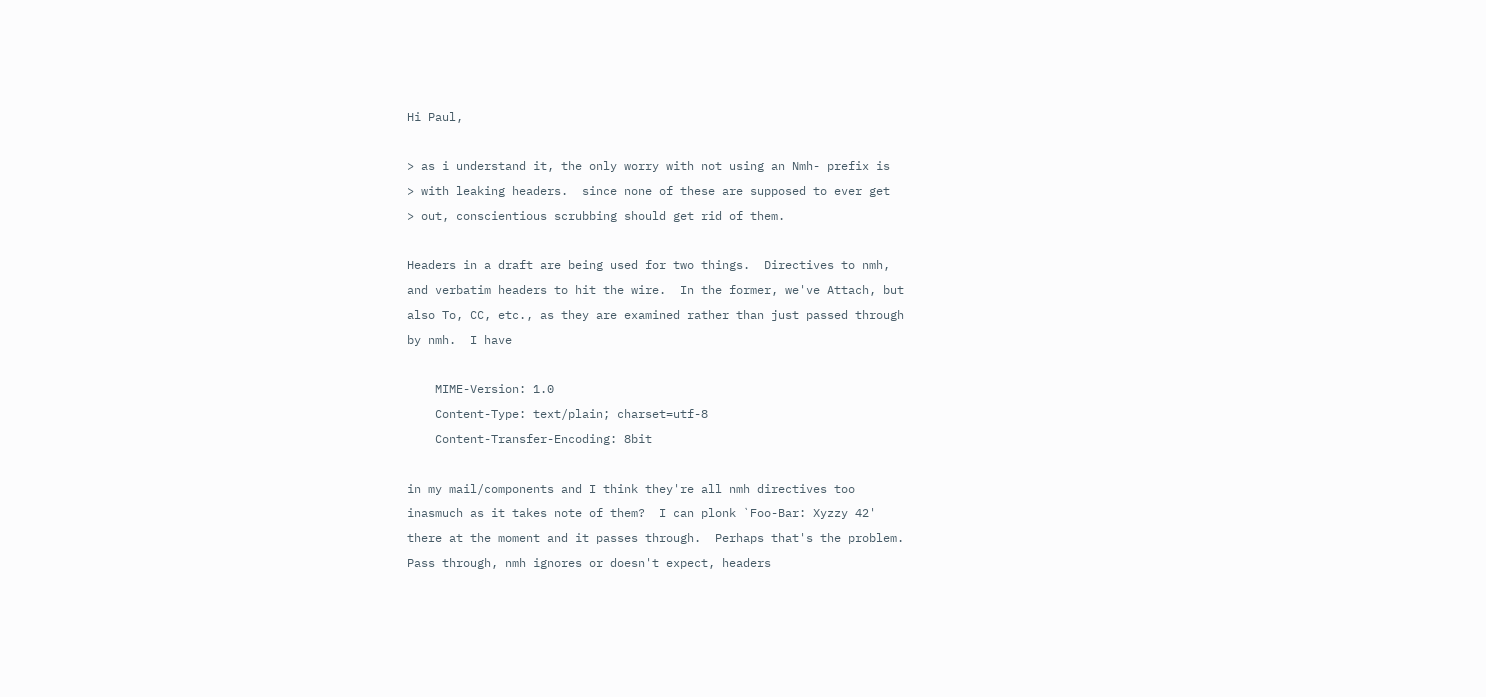Hi Paul,

> as i understand it, the only worry with not using an Nmh- prefix is
> with leaking headers.  since none of these are supposed to ever get
> out, conscientious scrubbing should get rid of them.

Headers in a draft are being used for two things.  Directives to nmh,
and verbatim headers to hit the wire.  In the former, we've Attach, but
also To, CC, etc., as they are examined rather than just passed through
by nmh.  I have

    MIME-Version: 1.0
    Content-Type: text/plain; charset=utf-8
    Content-Transfer-Encoding: 8bit

in my mail/components and I think they're all nmh directives too
inasmuch as it takes note of them?  I can plonk `Foo-Bar: Xyzzy 42'
there at the moment and it passes through.  Perhaps that's the problem.
Pass through, nmh ignores or doesn't expect, headers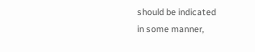should be indicated
in some manner,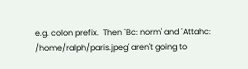e.g. colon prefix.  Then `Bc: norm' and `Attahc:
/home/ralph/paris.jpeg' aren't going to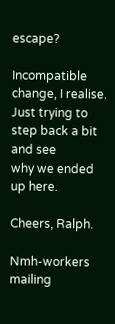escape?

Incompatible change, I realise.  Just trying to step back a bit and see
why we ended up here.

Cheers, Ralph.

Nmh-workers mailing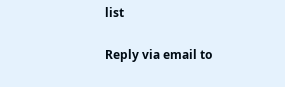list

Reply via email to